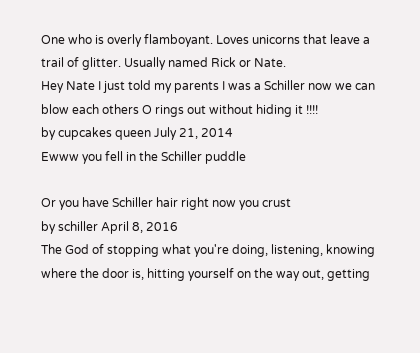One who is overly flamboyant. Loves unicorns that leave a trail of glitter. Usually named Rick or Nate.
Hey Nate I just told my parents I was a Schiller now we can blow each others O rings out without hiding it !!!!
by cupcakes queen July 21, 2014
Ewww you fell in the Schiller puddle

Or you have Schiller hair right now you crust
by schiller April 8, 2016
The God of stopping what you're doing, listening, knowing where the door is, hitting yourself on the way out, getting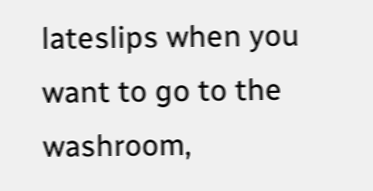lateslips when you want to go to the washroom,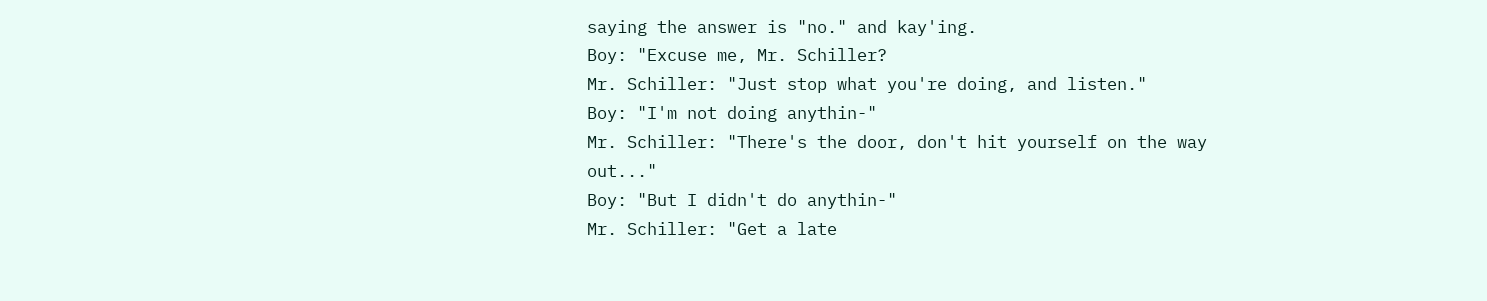saying the answer is "no." and kay'ing.
Boy: "Excuse me, Mr. Schiller?
Mr. Schiller: "Just stop what you're doing, and listen."
Boy: "I'm not doing anythin-"
Mr. Schiller: "There's the door, don't hit yourself on the way out..."
Boy: "But I didn't do anythin-"
Mr. Schiller: "Get a late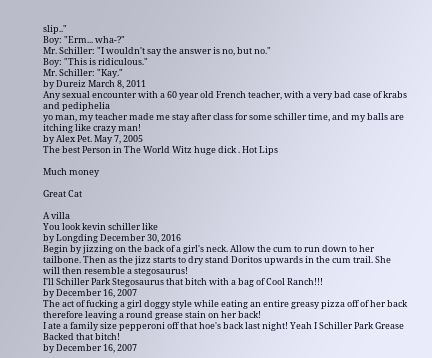slip.."
Boy: "Erm... wha-?"
Mr. Schiller: "I wouldn't say the answer is no, but no."
Boy: "This is ridiculous."
Mr. Schiller: "Kay."
by Dureiz March 8, 2011
Any sexual encounter with a 60 year old French teacher, with a very bad case of krabs and pediphelia
yo man, my teacher made me stay after class for some schiller time, and my balls are itching like crazy man!
by Alex Pet. May 7, 2005
The best Person in The World Witz huge dick . Hot Lips

Much money

Great Cat

A villa
You look kevin schiller like
by Longding December 30, 2016
Begin by jizzing on the back of a girl's neck. Allow the cum to run down to her tailbone. Then as the jizz starts to dry stand Doritos upwards in the cum trail. She will then resemble a stegosaurus!
I'll Schiller Park Stegosaurus that bitch with a bag of Cool Ranch!!!
by December 16, 2007
The act of fucking a girl doggy style while eating an entire greasy pizza off of her back therefore leaving a round grease stain on her back!
I ate a family size pepperoni off that hoe's back last night! Yeah I Schiller Park Grease Backed that bitch!
by December 16, 2007